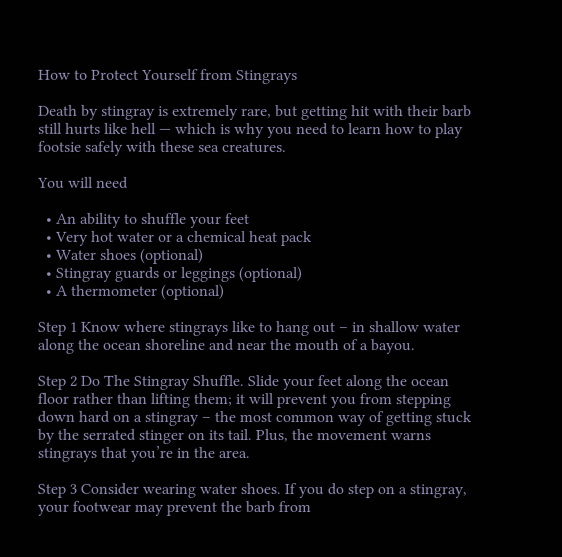How to Protect Yourself from Stingrays

Death by stingray is extremely rare, but getting hit with their barb still hurts like hell — which is why you need to learn how to play footsie safely with these sea creatures.

You will need

  • An ability to shuffle your feet
  • Very hot water or a chemical heat pack
  • Water shoes (optional)
  • Stingray guards or leggings (optional)
  • A thermometer (optional)

Step 1 Know where stingrays like to hang out – in shallow water along the ocean shoreline and near the mouth of a bayou.

Step 2 Do The Stingray Shuffle. Slide your feet along the ocean floor rather than lifting them; it will prevent you from stepping down hard on a stingray – the most common way of getting stuck by the serrated stinger on its tail. Plus, the movement warns stingrays that you’re in the area.

Step 3 Consider wearing water shoes. If you do step on a stingray, your footwear may prevent the barb from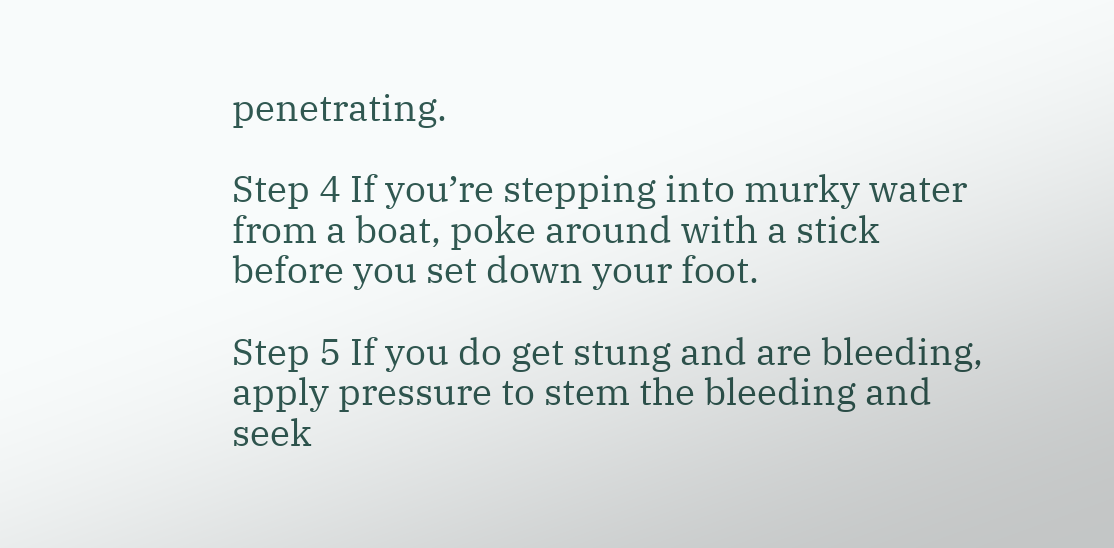penetrating.

Step 4 If you’re stepping into murky water from a boat, poke around with a stick before you set down your foot.

Step 5 If you do get stung and are bleeding, apply pressure to stem the bleeding and seek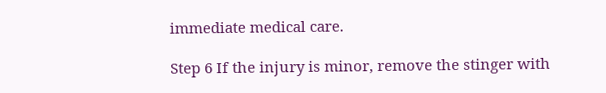immediate medical care.

Step 6 If the injury is minor, remove the stinger with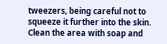tweezers, being careful not to squeeze it further into the skin. Clean the area with soap and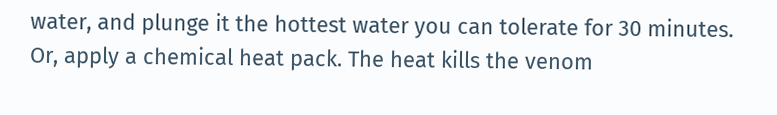water, and plunge it the hottest water you can tolerate for 30 minutes. Or, apply a chemical heat pack. The heat kills the venom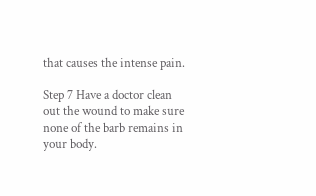that causes the intense pain.

Step 7 Have a doctor clean out the wound to make sure none of the barb remains in your body.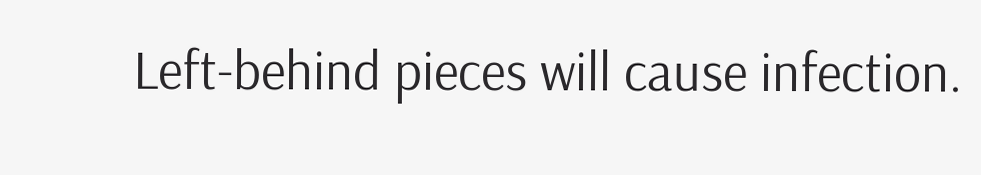Left-behind pieces will cause infection.